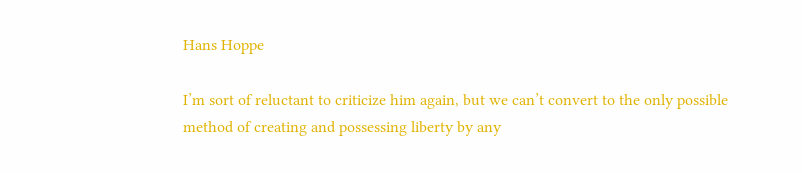Hans Hoppe

I’m sort of reluctant to criticize him again, but we can’t convert to the only possible method of creating and possessing liberty by any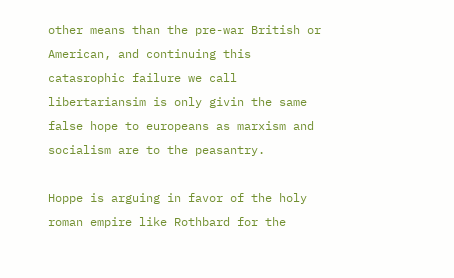other means than the pre-war British or American, and continuing this catasrophic failure we call libertariansim is only givin the same false hope to europeans as marxism and socialism are to the peasantry.

Hoppe is arguing in favor of the holy roman empire like Rothbard for the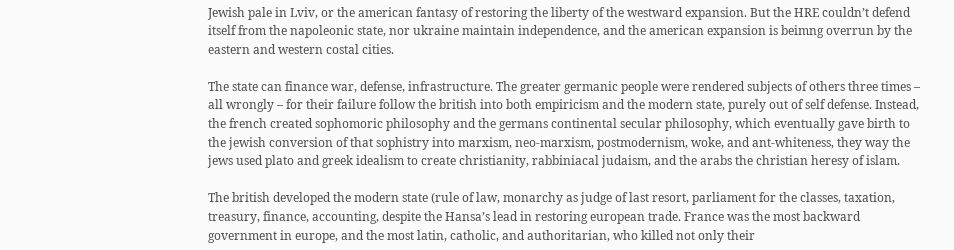Jewish pale in Lviv, or the american fantasy of restoring the liberty of the westward expansion. But the HRE couldn’t defend itself from the napoleonic state, nor ukraine maintain independence, and the american expansion is beimng overrun by the eastern and western costal cities.

The state can finance war, defense, infrastructure. The greater germanic people were rendered subjects of others three times – all wrongly – for their failure follow the british into both empiricism and the modern state, purely out of self defense. Instead, the french created sophomoric philosophy and the germans continental secular philosophy, which eventually gave birth to the jewish conversion of that sophistry into marxism, neo-marxism, postmodernism, woke, and ant-whiteness, they way the jews used plato and greek idealism to create christianity, rabbiniacal judaism, and the arabs the christian heresy of islam.

The british developed the modern state (rule of law, monarchy as judge of last resort, parliament for the classes, taxation, treasury, finance, accounting, despite the Hansa’s lead in restoring european trade. France was the most backward government in europe, and the most latin, catholic, and authoritarian, who killed not only their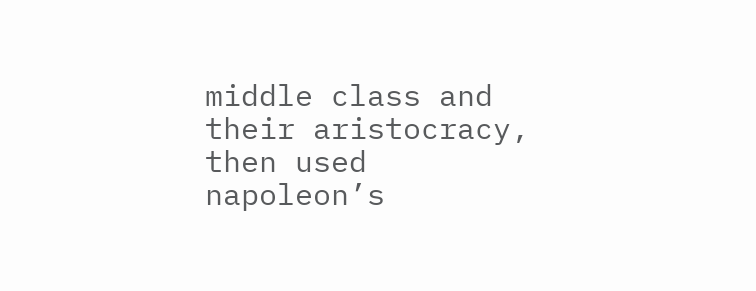middle class and their aristocracy, then used napoleon’s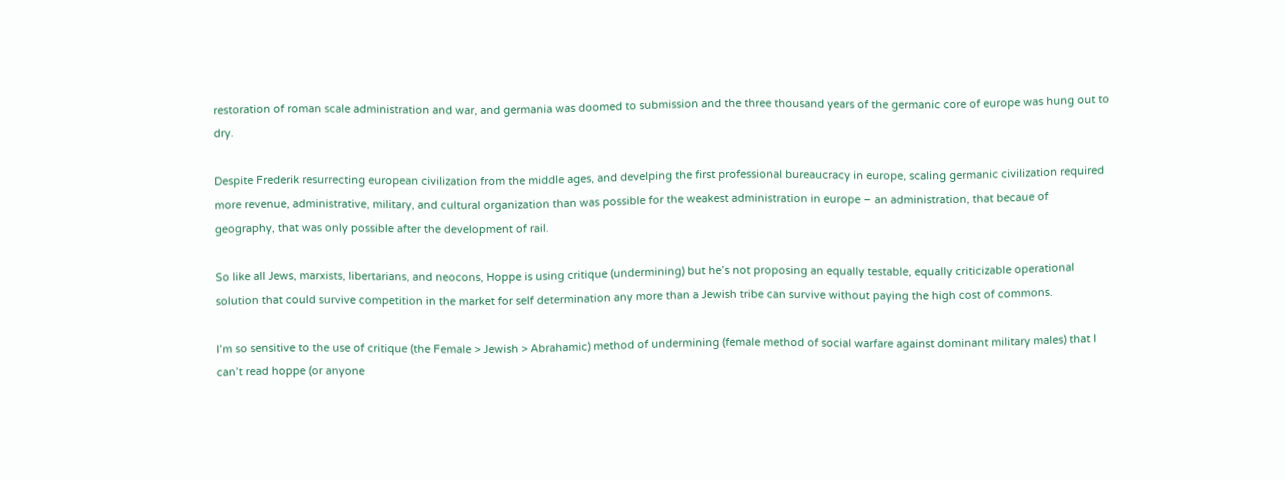restoration of roman scale administration and war, and germania was doomed to submission and the three thousand years of the germanic core of europe was hung out to dry.

Despite Frederik resurrecting european civilization from the middle ages, and develping the first professional bureaucracy in europe, scaling germanic civilization required more revenue, administrative, military, and cultural organization than was possible for the weakest administration in europe – an administration, that becaue of geography, that was only possible after the development of rail.

So like all Jews, marxists, libertarians, and neocons, Hoppe is using critique (undermining) but he’s not proposing an equally testable, equally criticizable operational solution that could survive competition in the market for self determination any more than a Jewish tribe can survive without paying the high cost of commons.

I’m so sensitive to the use of critique (the Female > Jewish > Abrahamic) method of undermining (female method of social warfare against dominant military males) that I can’t read hoppe (or anyone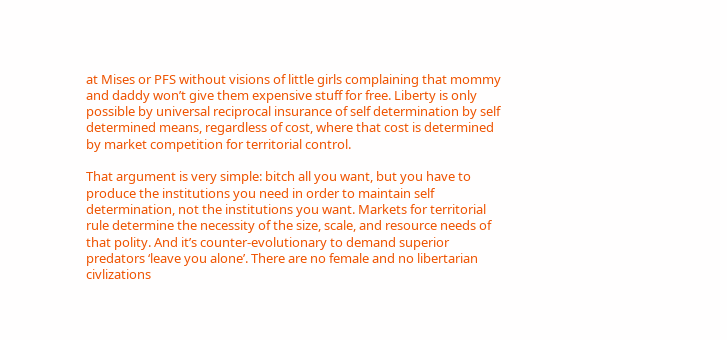at Mises or PFS without visions of little girls complaining that mommy and daddy won’t give them expensive stuff for free. Liberty is only possible by universal reciprocal insurance of self determination by self determined means, regardless of cost, where that cost is determined by market competition for territorial control.

That argument is very simple: bitch all you want, but you have to produce the institutions you need in order to maintain self determination, not the institutions you want. Markets for territorial rule determine the necessity of the size, scale, and resource needs of that polity. And it’s counter-evolutionary to demand superior predators ‘leave you alone’. There are no female and no libertarian civlizations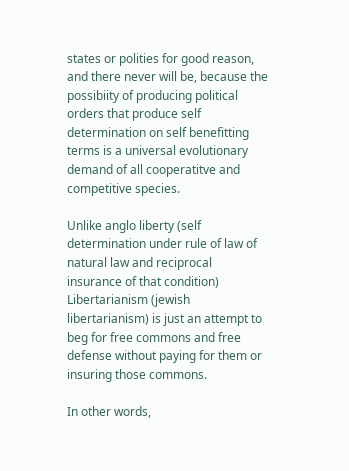states or polities for good reason, and there never will be, because the possibiity of producing political orders that produce self determination on self benefitting terms is a universal evolutionary demand of all cooperatitve and competitive species.

Unlike anglo liberty (self determination under rule of law of natural law and reciprocal insurance of that condition) Libertarianism (jewish libertarianism) is just an attempt to beg for free commons and free defense without paying for them or insuring those commons.

In other words,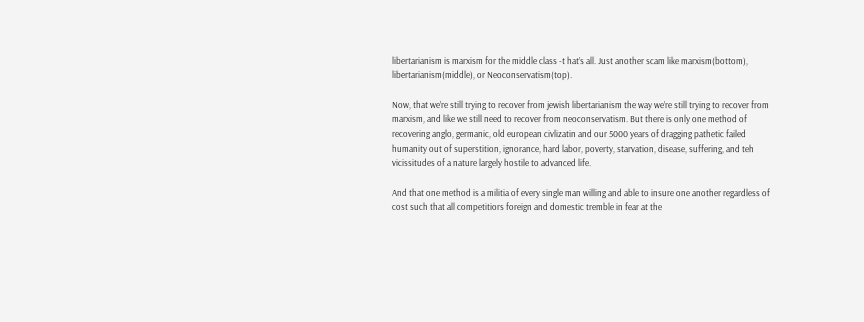libertarianism is marxism for the middle class -t hat’s all. Just another scam like marxism(bottom), libertarianism(middle), or Neoconservatism(top).

Now, that we’re still trying to recover from jewish libertarianism the way we’re still trying to recover from marxism, and like we still need to recover from neoconservatism. But there is only one method of recovering anglo, germanic, old european civlizatin and our 5000 years of dragging pathetic failed humanity out of superstition, ignorance, hard labor, poverty, starvation, disease, suffering, and teh vicissitudes of a nature largely hostile to advanced life.

And that one method is a militia of every single man willing and able to insure one another regardless of cost such that all competitiors foreign and domestic tremble in fear at the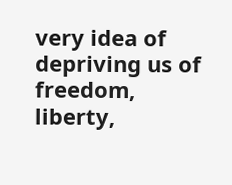very idea of depriving us of freedom, liberty,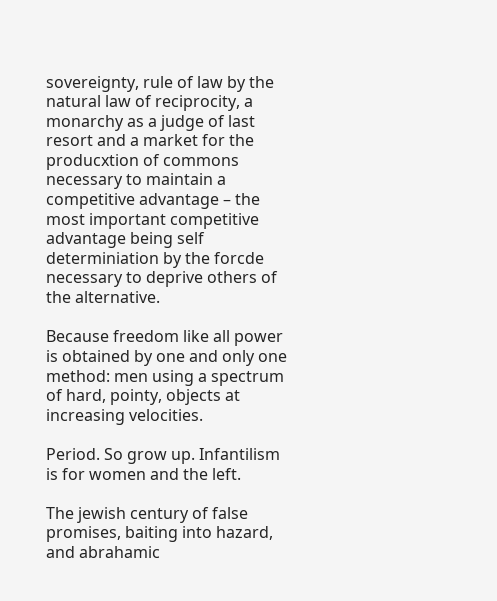sovereignty, rule of law by the natural law of reciprocity, a monarchy as a judge of last resort and a market for the producxtion of commons necessary to maintain a competitive advantage – the most important competitive advantage being self determiniation by the forcde necessary to deprive others of the alternative.

Because freedom like all power is obtained by one and only one method: men using a spectrum of hard, pointy, objects at increasing velocities.

Period. So grow up. Infantilism is for women and the left.

The jewish century of false promises, baiting into hazard, and abrahamic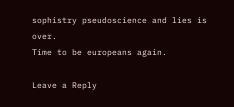sophistry pseudoscience and lies is over.
Time to be europeans again.

Leave a Reply